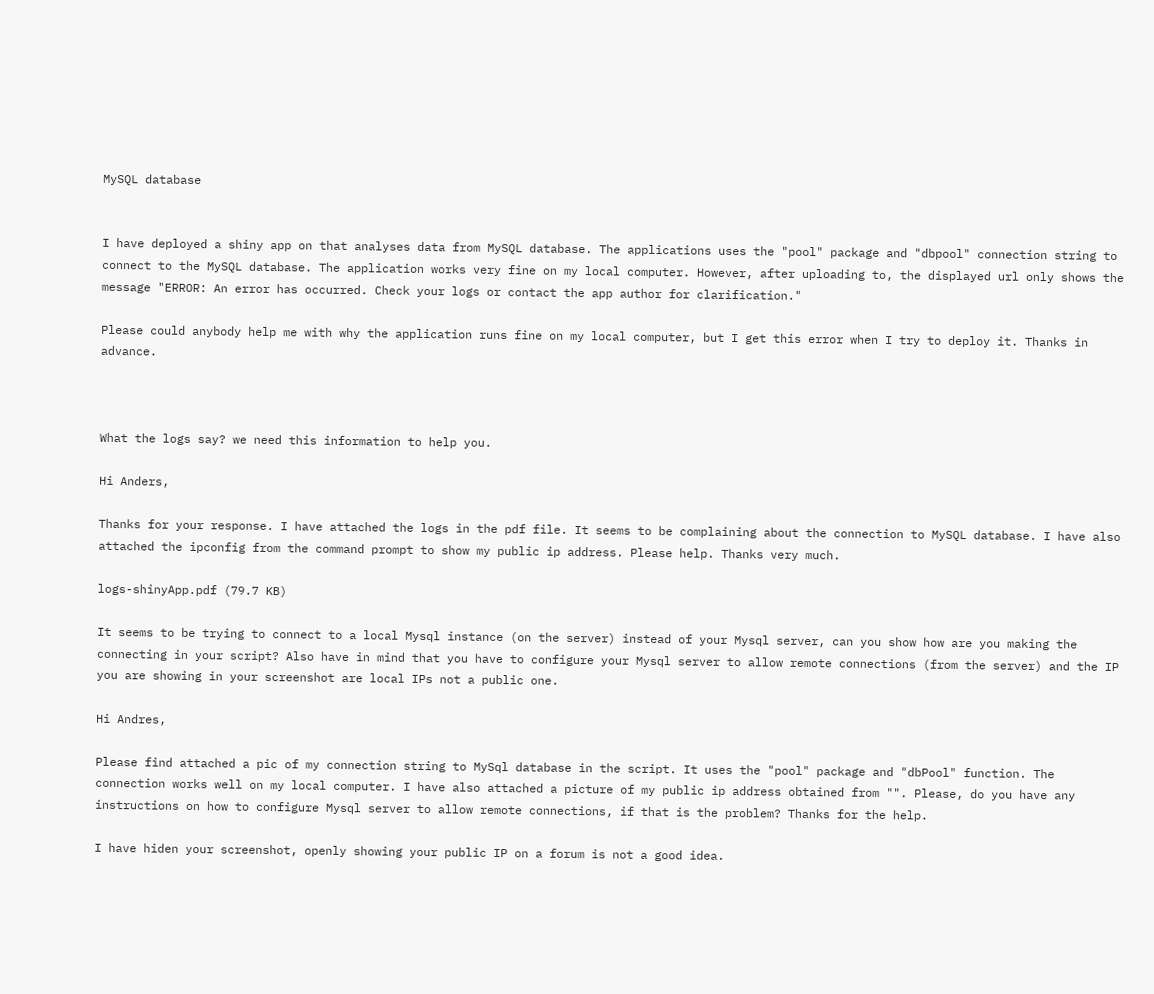MySQL database


I have deployed a shiny app on that analyses data from MySQL database. The applications uses the "pool" package and "dbpool" connection string to connect to the MySQL database. The application works very fine on my local computer. However, after uploading to, the displayed url only shows the message "ERROR: An error has occurred. Check your logs or contact the app author for clarification."

Please could anybody help me with why the application runs fine on my local computer, but I get this error when I try to deploy it. Thanks in advance.



What the logs say? we need this information to help you.

Hi Anders,

Thanks for your response. I have attached the logs in the pdf file. It seems to be complaining about the connection to MySQL database. I have also attached the ipconfig from the command prompt to show my public ip address. Please help. Thanks very much.

logs-shinyApp.pdf (79.7 KB)

It seems to be trying to connect to a local Mysql instance (on the server) instead of your Mysql server, can you show how are you making the connecting in your script? Also have in mind that you have to configure your Mysql server to allow remote connections (from the server) and the IP you are showing in your screenshot are local IPs not a public one.

Hi Andres,

Please find attached a pic of my connection string to MySql database in the script. It uses the "pool" package and "dbPool" function. The connection works well on my local computer. I have also attached a picture of my public ip address obtained from "". Please, do you have any instructions on how to configure Mysql server to allow remote connections, if that is the problem? Thanks for the help.

I have hiden your screenshot, openly showing your public IP on a forum is not a good idea.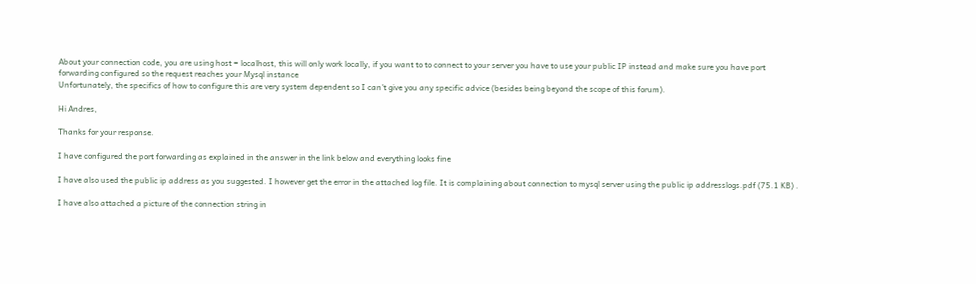About your connection code, you are using host = localhost, this will only work locally, if you want to to connect to your server you have to use your public IP instead and make sure you have port forwarding configured so the request reaches your Mysql instance
Unfortunately, the specifics of how to configure this are very system dependent so I can't give you any specific advice (besides being beyond the scope of this forum).

Hi Andres,

Thanks for your response.

I have configured the port forwarding as explained in the answer in the link below and everything looks fine

I have also used the public ip address as you suggested. I however get the error in the attached log file. It is complaining about connection to mysql server using the public ip addresslogs.pdf (75.1 KB) .

I have also attached a picture of the connection string in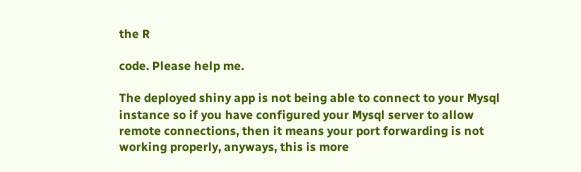the R

code. Please help me.

The deployed shiny app is not being able to connect to your Mysql instance so if you have configured your Mysql server to allow remote connections, then it means your port forwarding is not working properly, anyways, this is more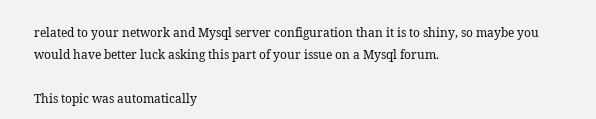related to your network and Mysql server configuration than it is to shiny, so maybe you would have better luck asking this part of your issue on a Mysql forum.

This topic was automatically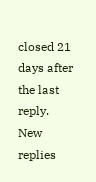closed 21 days after the last reply. New replies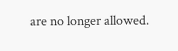are no longer allowed.